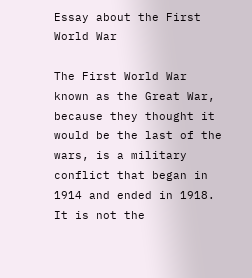Essay about the First World War

The First World War known as the Great War, because they thought it would be the last of the wars, is a military conflict that began in 1914 and ended in 1918. It is not the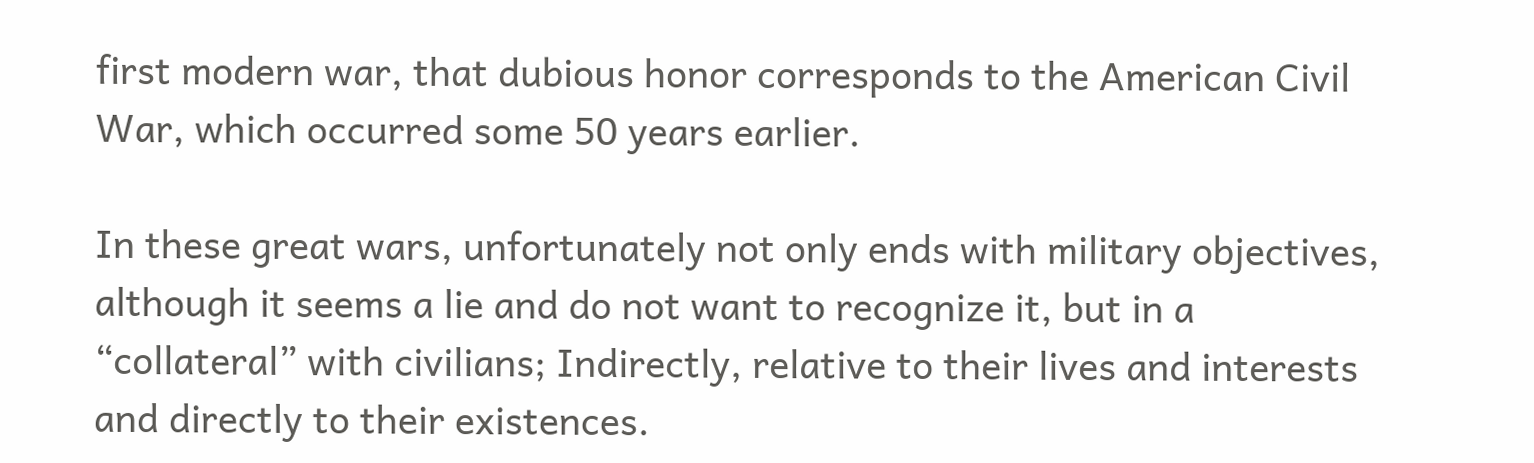first modern war, that dubious honor corresponds to the American Civil War, which occurred some 50 years earlier.

In these great wars, unfortunately not only ends with military objectives, although it seems a lie and do not want to recognize it, but in a “collateral” with civilians; Indirectly, relative to their lives and interests and directly to their existences.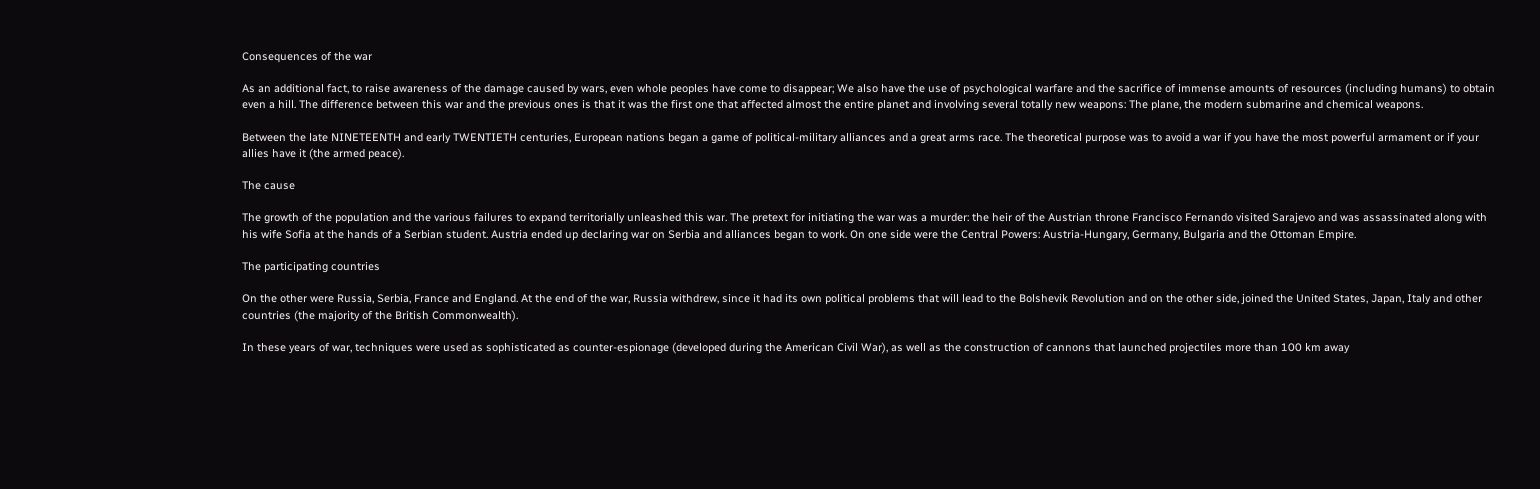Consequences of the war

As an additional fact, to raise awareness of the damage caused by wars, even whole peoples have come to disappear; We also have the use of psychological warfare and the sacrifice of immense amounts of resources (including humans) to obtain even a hill. The difference between this war and the previous ones is that it was the first one that affected almost the entire planet and involving several totally new weapons: The plane, the modern submarine and chemical weapons.

Between the late NINETEENTH and early TWENTIETH centuries, European nations began a game of political-military alliances and a great arms race. The theoretical purpose was to avoid a war if you have the most powerful armament or if your allies have it (the armed peace).

The cause

The growth of the population and the various failures to expand territorially unleashed this war. The pretext for initiating the war was a murder: the heir of the Austrian throne Francisco Fernando visited Sarajevo and was assassinated along with his wife Sofia at the hands of a Serbian student. Austria ended up declaring war on Serbia and alliances began to work. On one side were the Central Powers: Austria-Hungary, Germany, Bulgaria and the Ottoman Empire.

The participating countries

On the other were Russia, Serbia, France and England. At the end of the war, Russia withdrew, since it had its own political problems that will lead to the Bolshevik Revolution and on the other side, joined the United States, Japan, Italy and other countries (the majority of the British Commonwealth).

In these years of war, techniques were used as sophisticated as counter-espionage (developed during the American Civil War), as well as the construction of cannons that launched projectiles more than 100 km away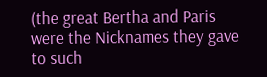(the great Bertha and Paris were the Nicknames they gave to such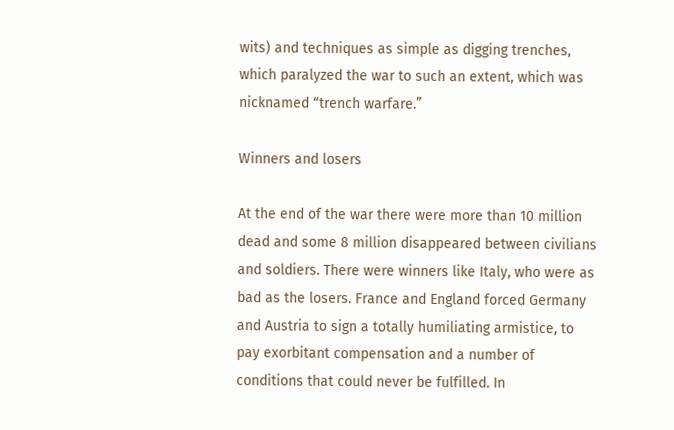wits) and techniques as simple as digging trenches, which paralyzed the war to such an extent, which was nicknamed “trench warfare.”

Winners and losers

At the end of the war there were more than 10 million dead and some 8 million disappeared between civilians and soldiers. There were winners like Italy, who were as bad as the losers. France and England forced Germany and Austria to sign a totally humiliating armistice, to pay exorbitant compensation and a number of conditions that could never be fulfilled. In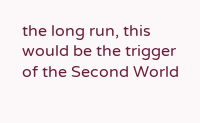the long run, this would be the trigger of the Second World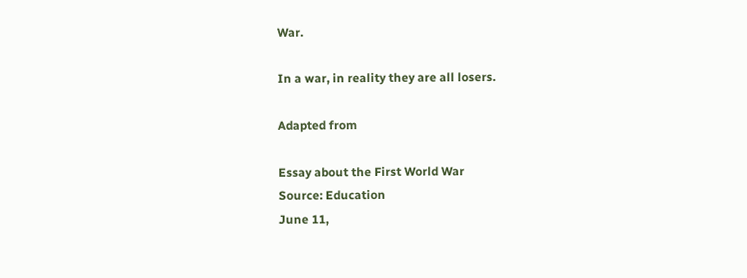War.

In a war, in reality they are all losers.

Adapted from

Essay about the First World War
Source: Education
June 11,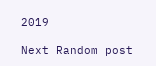2019

Next Random post